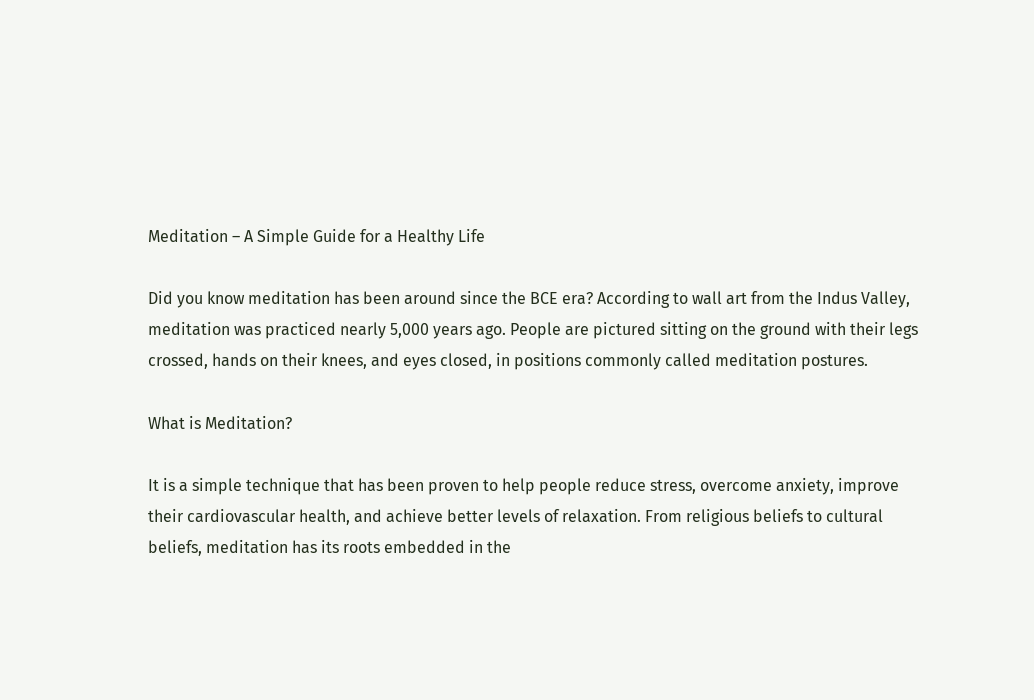Meditation – A Simple Guide for a Healthy Life

Did you know meditation has been around since the BCE era? According to wall art from the Indus Valley, meditation was practiced nearly 5,000 years ago. People are pictured sitting on the ground with their legs crossed, hands on their knees, and eyes closed, in positions commonly called meditation postures.

What is Meditation?

It is a simple technique that has been proven to help people reduce stress, overcome anxiety, improve their cardiovascular health, and achieve better levels of relaxation. From religious beliefs to cultural beliefs, meditation has its roots embedded in the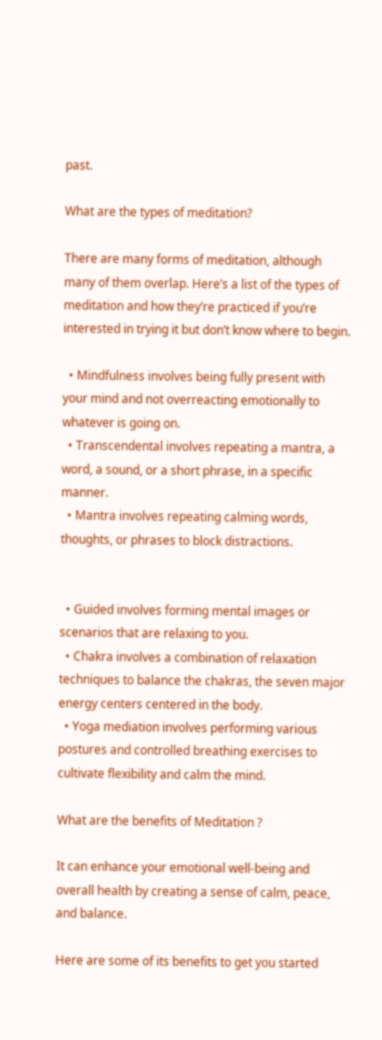past.

What are the types of meditation?

There are many forms of meditation, although many of them overlap. Here’s a list of the types of meditation and how they’re practiced if you’re interested in trying it but don’t know where to begin.

  • Mindfulness involves being fully present with your mind and not overreacting emotionally to whatever is going on.
  • Transcendental involves repeating a mantra, a word, a sound, or a short phrase, in a specific manner.
  • Mantra involves repeating calming words, thoughts, or phrases to block distractions.


  • Guided involves forming mental images or scenarios that are relaxing to you.
  • Chakra involves a combination of relaxation techniques to balance the chakras, the seven major energy centers centered in the body.
  • Yoga mediation involves performing various postures and controlled breathing exercises to cultivate flexibility and calm the mind.

What are the benefits of Meditation ?

It can enhance your emotional well-being and overall health by creating a sense of calm, peace, and balance.

Here are some of its benefits to get you started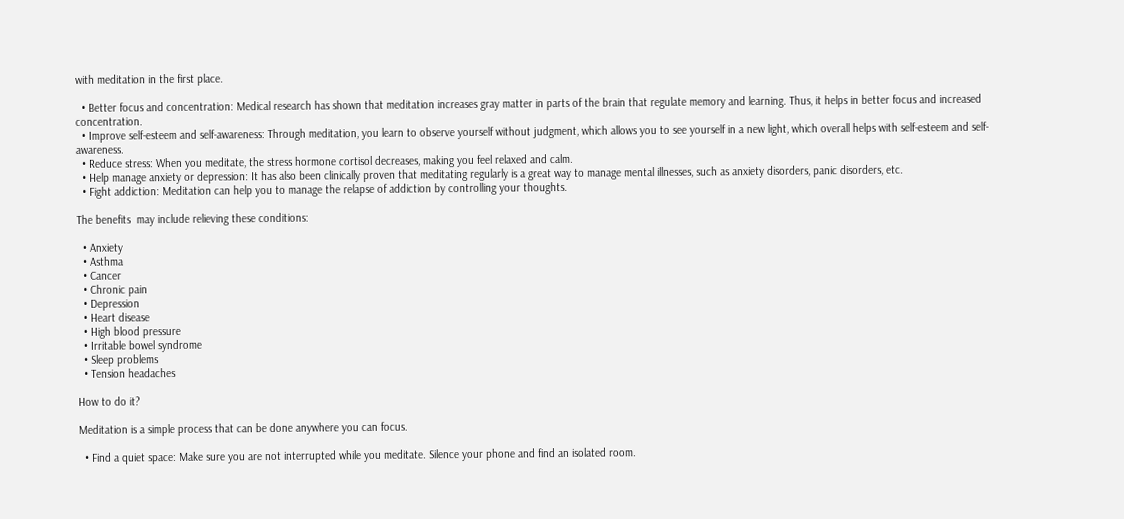with meditation in the first place.

  • Better focus and concentration: Medical research has shown that meditation increases gray matter in parts of the brain that regulate memory and learning. Thus, it helps in better focus and increased concentration.
  • Improve self-esteem and self-awareness: Through meditation, you learn to observe yourself without judgment, which allows you to see yourself in a new light, which overall helps with self-esteem and self-awareness.
  • Reduce stress: When you meditate, the stress hormone cortisol decreases, making you feel relaxed and calm.
  • Help manage anxiety or depression: It has also been clinically proven that meditating regularly is a great way to manage mental illnesses, such as anxiety disorders, panic disorders, etc.
  • Fight addiction: Meditation can help you to manage the relapse of addiction by controlling your thoughts.

The benefits  may include relieving these conditions:

  • Anxiety
  • Asthma
  • Cancer
  • Chronic pain
  • Depression
  • Heart disease
  • High blood pressure
  • Irritable bowel syndrome
  • Sleep problems
  • Tension headaches

How to do it?

Meditation is a simple process that can be done anywhere you can focus.

  • Find a quiet space: Make sure you are not interrupted while you meditate. Silence your phone and find an isolated room.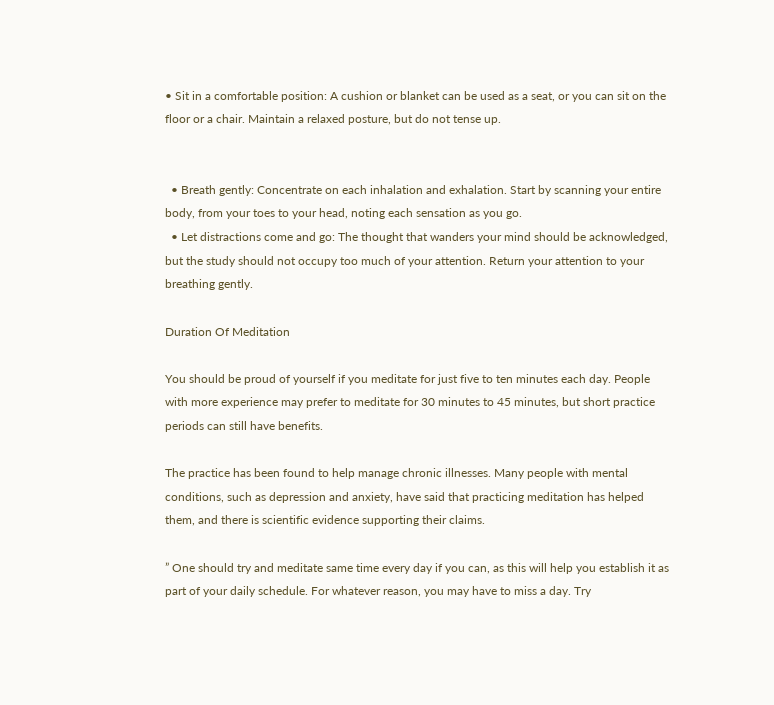• Sit in a comfortable position: A cushion or blanket can be used as a seat, or you can sit on the floor or a chair. Maintain a relaxed posture, but do not tense up.


  • Breath gently: Concentrate on each inhalation and exhalation. Start by scanning your entire body, from your toes to your head, noting each sensation as you go.
  • Let distractions come and go: The thought that wanders your mind should be acknowledged, but the study should not occupy too much of your attention. Return your attention to your breathing gently.

Duration Of Meditation

You should be proud of yourself if you meditate for just five to ten minutes each day. People with more experience may prefer to meditate for 30 minutes to 45 minutes, but short practice periods can still have benefits.

The practice has been found to help manage chronic illnesses. Many people with mental conditions, such as depression and anxiety, have said that practicing meditation has helped them, and there is scientific evidence supporting their claims.

” One should try and meditate same time every day if you can, as this will help you establish it as part of your daily schedule. For whatever reason, you may have to miss a day. Try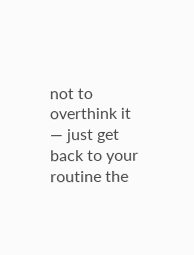not to overthink it — just get back to your routine the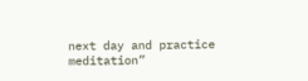next day and practice meditation”